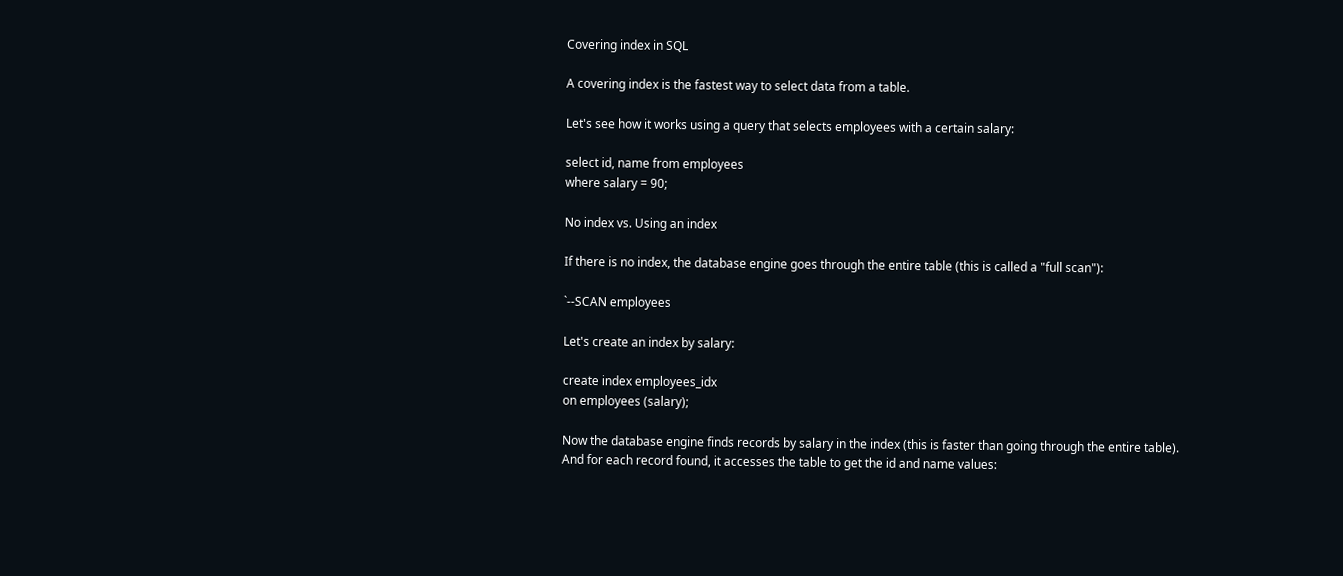Covering index in SQL

A covering index is the fastest way to select data from a table.

Let's see how it works using a query that selects employees with a certain salary:

select id, name from employees
where salary = 90;

No index vs. Using an index

If there is no index, the database engine goes through the entire table (this is called a "full scan"):

`--SCAN employees

Let's create an index by salary:

create index employees_idx
on employees (salary);

Now the database engine finds records by salary in the index (this is faster than going through the entire table). And for each record found, it accesses the table to get the id and name values: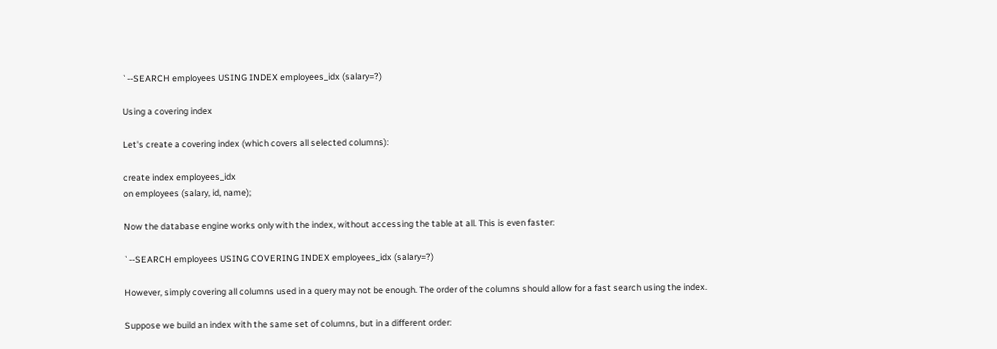`--SEARCH employees USING INDEX employees_idx (salary=?)

Using a covering index

Let's create a covering index (which covers all selected columns):

create index employees_idx
on employees (salary, id, name);

Now the database engine works only with the index, without accessing the table at all. This is even faster:

`--SEARCH employees USING COVERING INDEX employees_idx (salary=?)

However, simply covering all columns used in a query may not be enough. The order of the columns should allow for a fast search using the index.

Suppose we build an index with the same set of columns, but in a different order: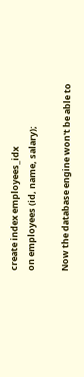create index employees_idx
on employees (id, name, salary);

Now the database engine won't be able to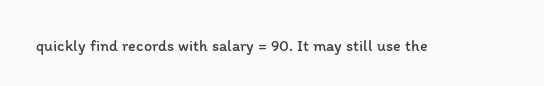quickly find records with salary = 90. It may still use the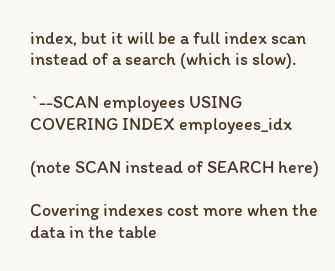index, but it will be a full index scan instead of a search (which is slow).

`--SCAN employees USING COVERING INDEX employees_idx

(note SCAN instead of SEARCH here)

Covering indexes cost more when the data in the table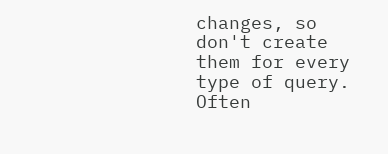changes, so don't create them for every type of query. Often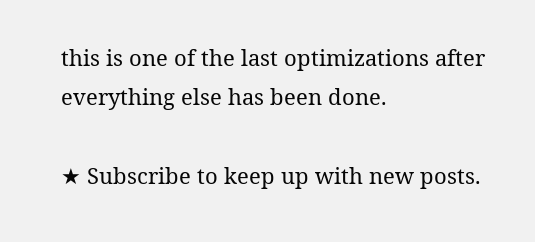this is one of the last optimizations after everything else has been done.

★ Subscribe to keep up with new posts.